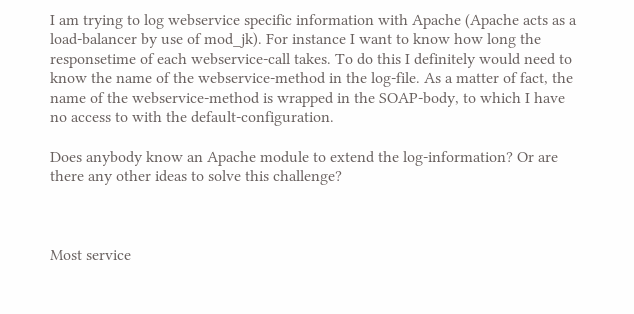I am trying to log webservice specific information with Apache (Apache acts as a load-balancer by use of mod_jk). For instance I want to know how long the responsetime of each webservice-call takes. To do this I definitely would need to know the name of the webservice-method in the log-file. As a matter of fact, the name of the webservice-method is wrapped in the SOAP-body, to which I have no access to with the default-configuration.

Does anybody know an Apache module to extend the log-information? Or are there any other ideas to solve this challenge?



Most service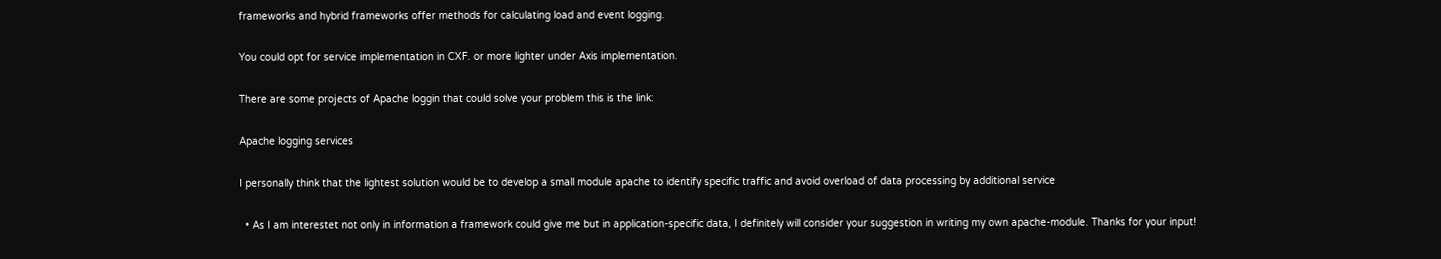frameworks and hybrid frameworks offer methods for calculating load and event logging.

You could opt for service implementation in CXF. or more lighter under Axis implementation.

There are some projects of Apache loggin that could solve your problem this is the link:

Apache logging services

I personally think that the lightest solution would be to develop a small module apache to identify specific traffic and avoid overload of data processing by additional service

  • As I am interestet not only in information a framework could give me but in application-specific data, I definitely will consider your suggestion in writing my own apache-module. Thanks for your input!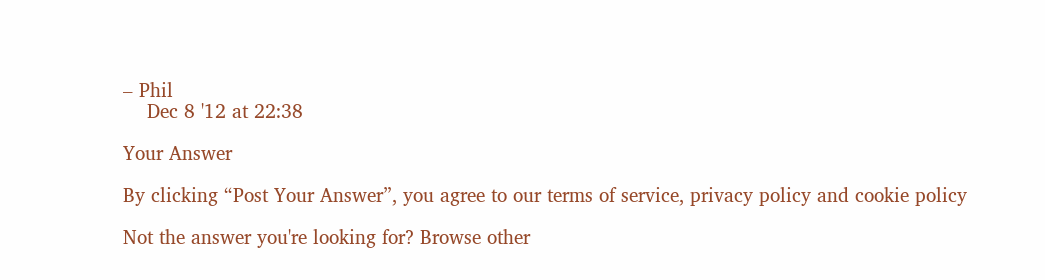– Phil
    Dec 8 '12 at 22:38

Your Answer

By clicking “Post Your Answer”, you agree to our terms of service, privacy policy and cookie policy

Not the answer you're looking for? Browse other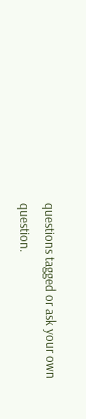questions tagged or ask your own question.